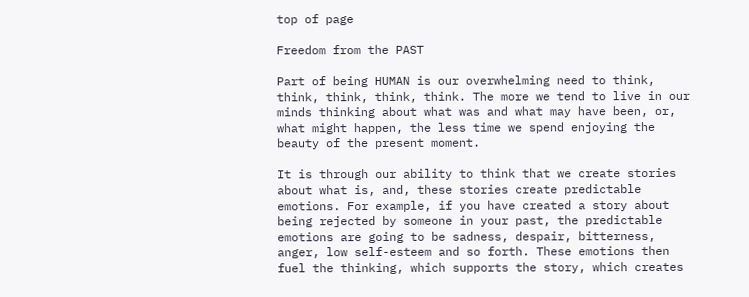top of page

Freedom from the PAST

Part of being HUMAN is our overwhelming need to think, think, think, think, think. The more we tend to live in our minds thinking about what was and what may have been, or, what might happen, the less time we spend enjoying the beauty of the present moment.

It is through our ability to think that we create stories about what is, and, these stories create predictable emotions. For example, if you have created a story about being rejected by someone in your past, the predictable emotions are going to be sadness, despair, bitterness, anger, low self-esteem and so forth. These emotions then fuel the thinking, which supports the story, which creates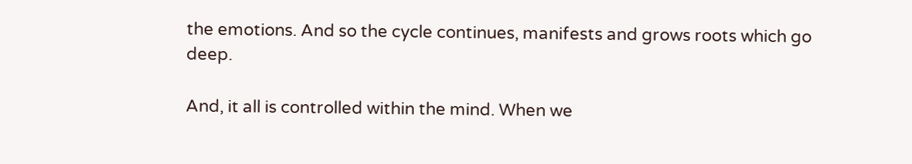the emotions. And so the cycle continues, manifests and grows roots which go deep.

And, it all is controlled within the mind. When we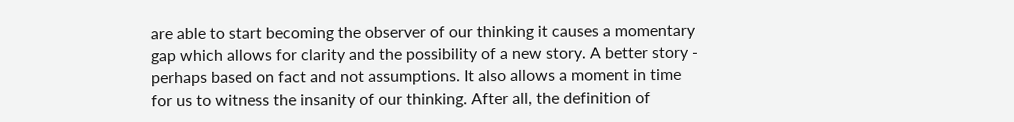are able to start becoming the observer of our thinking it causes a momentary gap which allows for clarity and the possibility of a new story. A better story - perhaps based on fact and not assumptions. It also allows a moment in time for us to witness the insanity of our thinking. After all, the definition of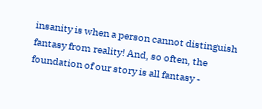insanity is when a person cannot distinguish fantasy from reality! And, so often, the foundation of our story is all fantasy -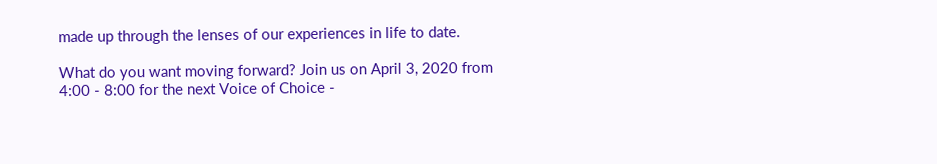made up through the lenses of our experiences in life to date.

What do you want moving forward? Join us on April 3, 2020 from 4:00 - 8:00 for the next Voice of Choice -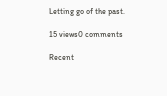Letting go of the past.

15 views0 comments

Recent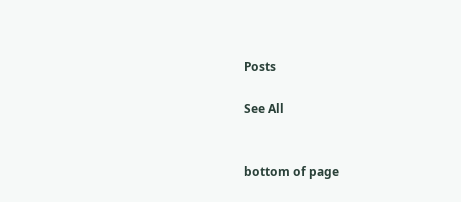Posts

See All


bottom of page